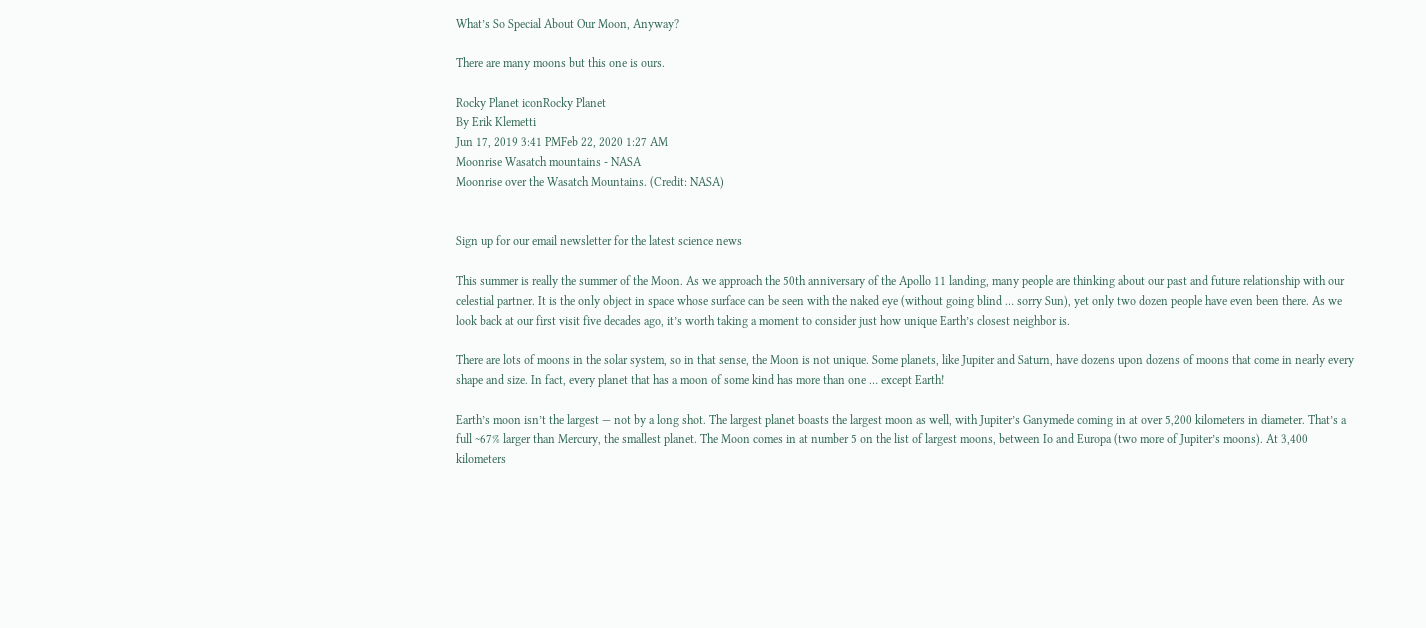What’s So Special About Our Moon, Anyway?

There are many moons but this one is ours.

Rocky Planet iconRocky Planet
By Erik Klemetti
Jun 17, 2019 3:41 PMFeb 22, 2020 1:27 AM
Moonrise Wasatch mountains - NASA
Moonrise over the Wasatch Mountains. (Credit: NASA)


Sign up for our email newsletter for the latest science news

This summer is really the summer of the Moon. As we approach the 50th anniversary of the Apollo 11 landing, many people are thinking about our past and future relationship with our celestial partner. It is the only object in space whose surface can be seen with the naked eye (without going blind … sorry Sun), yet only two dozen people have even been there. As we look back at our first visit five decades ago, it’s worth taking a moment to consider just how unique Earth’s closest neighbor is.

There are lots of moons in the solar system, so in that sense, the Moon is not unique. Some planets, like Jupiter and Saturn, have dozens upon dozens of moons that come in nearly every shape and size. In fact, every planet that has a moon of some kind has more than one … except Earth!

Earth’s moon isn’t the largest — not by a long shot. The largest planet boasts the largest moon as well, with Jupiter’s Ganymede coming in at over 5,200 kilometers in diameter. That’s a full ~67% larger than Mercury, the smallest planet. The Moon comes in at number 5 on the list of largest moons, between Io and Europa (two more of Jupiter’s moons). At 3,400 kilometers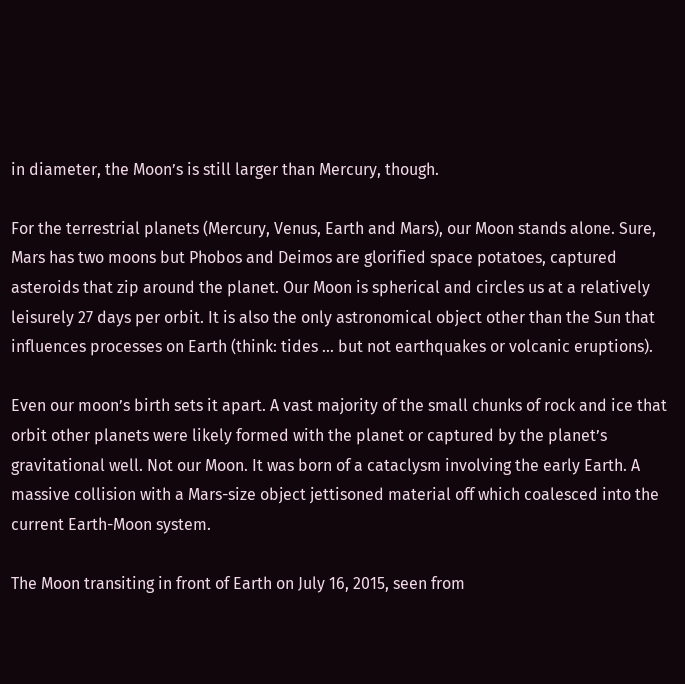in diameter, the Moon’s is still larger than Mercury, though.

For the terrestrial planets (Mercury, Venus, Earth and Mars), our Moon stands alone. Sure, Mars has two moons but Phobos and Deimos are glorified space potatoes, captured asteroids that zip around the planet. Our Moon is spherical and circles us at a relatively leisurely 27 days per orbit. It is also the only astronomical object other than the Sun that influences processes on Earth (think: tides … but not earthquakes or volcanic eruptions).

Even our moon’s birth sets it apart. A vast majority of the small chunks of rock and ice that orbit other planets were likely formed with the planet or captured by the planet’s gravitational well. Not our Moon. It was born of a cataclysm involving the early Earth. A massive collision with a Mars-size object jettisoned material off which coalesced into the current Earth-Moon system.

The Moon transiting in front of Earth on July 16, 2015, seen from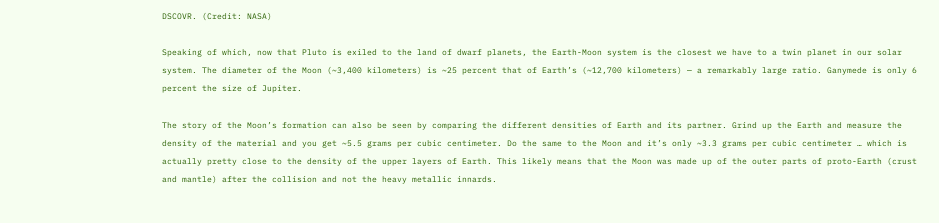DSCOVR. (Credit: NASA)

Speaking of which, now that Pluto is exiled to the land of dwarf planets, the Earth-Moon system is the closest we have to a twin planet in our solar system. The diameter of the Moon (~3,400 kilometers) is ~25 percent that of Earth’s (~12,700 kilometers) — a remarkably large ratio. Ganymede is only 6 percent the size of Jupiter.

The story of the Moon’s formation can also be seen by comparing the different densities of Earth and its partner. Grind up the Earth and measure the density of the material and you get ~5.5 grams per cubic centimeter. Do the same to the Moon and it’s only ~3.3 grams per cubic centimeter … which is actually pretty close to the density of the upper layers of Earth. This likely means that the Moon was made up of the outer parts of proto-Earth (crust and mantle) after the collision and not the heavy metallic innards.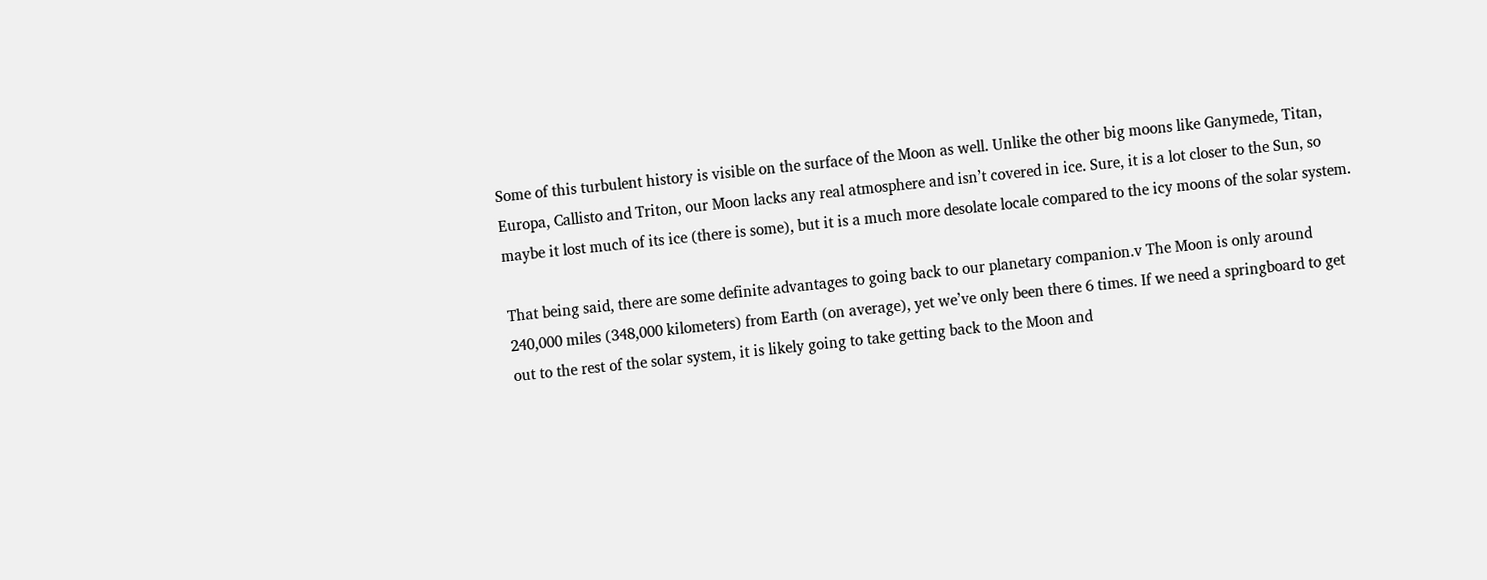Some of this turbulent history is visible on the surface of the Moon as well. Unlike the other big moons like Ganymede, Titan, Europa, Callisto and Triton, our Moon lacks any real atmosphere and isn’t covered in ice. Sure, it is a lot closer to the Sun, so maybe it lost much of its ice (there is some), but it is a much more desolate locale compared to the icy moons of the solar system.

That being said, there are some definite advantages to going back to our planetary companion.v The Moon is only around 240,000 miles (348,000 kilometers) from Earth (on average), yet we’ve only been there 6 times. If we need a springboard to get out to the rest of the solar system, it is likely going to take getting back to the Moon and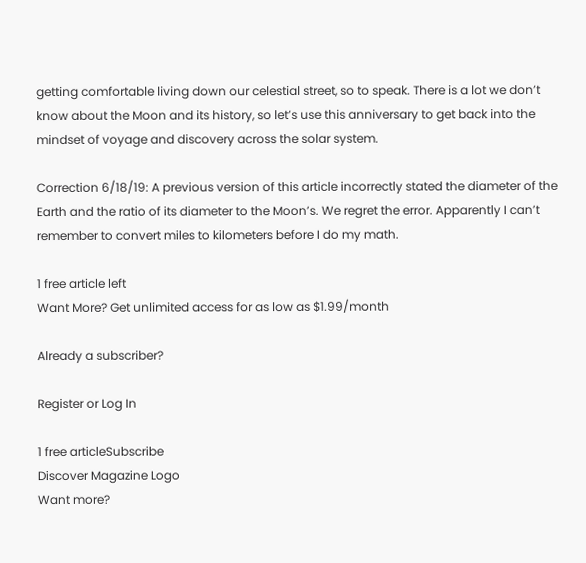getting comfortable living down our celestial street, so to speak. There is a lot we don’t know about the Moon and its history, so let’s use this anniversary to get back into the mindset of voyage and discovery across the solar system.

Correction 6/18/19: A previous version of this article incorrectly stated the diameter of the Earth and the ratio of its diameter to the Moon’s. We regret the error. Apparently I can’t remember to convert miles to kilometers before I do my math.

1 free article left
Want More? Get unlimited access for as low as $1.99/month

Already a subscriber?

Register or Log In

1 free articleSubscribe
Discover Magazine Logo
Want more?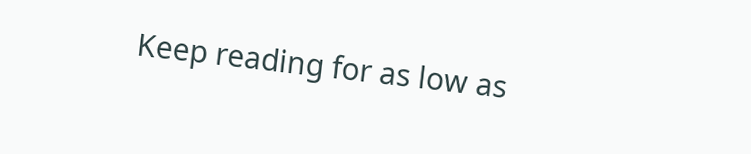Keep reading for as low as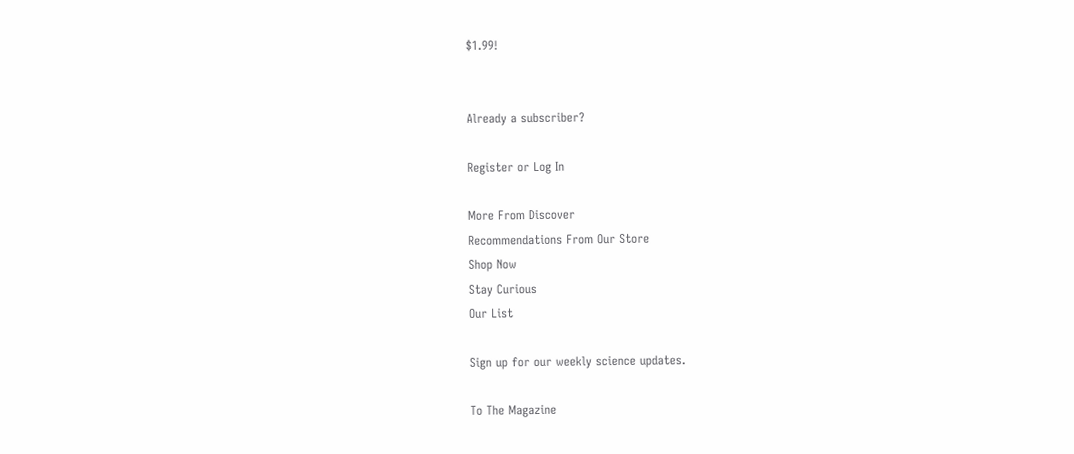$1.99!


Already a subscriber?

Register or Log In

More From Discover
Recommendations From Our Store
Shop Now
Stay Curious
Our List

Sign up for our weekly science updates.

To The Magazine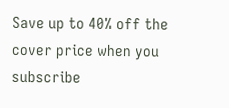Save up to 40% off the cover price when you subscribe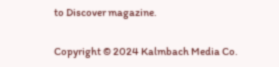to Discover magazine.

Copyright © 2024 Kalmbach Media Co.